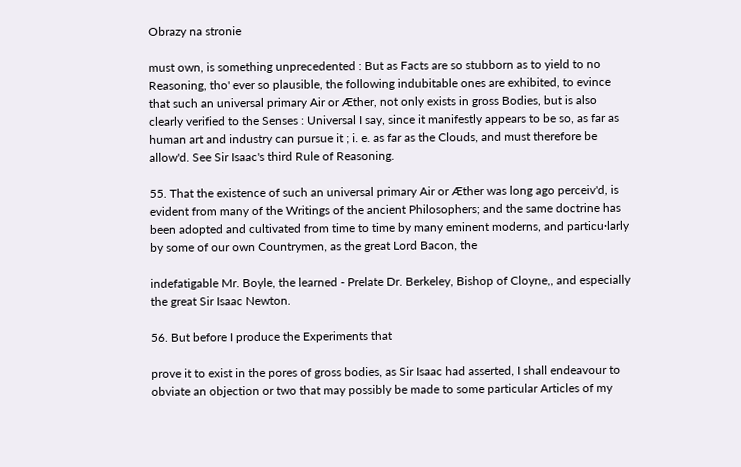Obrazy na stronie

must own, is something unprecedented : But as Facts are so stubborn as to yield to no Reasoning, tho' ever so plausible, the following indubitable ones are exhibited, to evince that such an universal primary Air or Æther, not only exists in gross Bodies, but is also clearly verified to the Senses : Universal I say, since it manifestly appears to be so, as far as human art and industry can pursue it ; i. e. as far as the Clouds, and must therefore be allow'd. See Sir Isaac's third Rule of Reasoning.

55. That the existence of such an universal primary Air or Æther was long ago perceiv'd, is evident from many of the Writings of the ancient Philosophers; and the same doctrine has been adopted and cultivated from time to time by many eminent moderns, and particu·larly by some of our own Countrymen, as the great Lord Bacon, the

indefatigable Mr. Boyle, the learned - Prelate Dr. Berkeley, Bishop of Cloyne,, and especially the great Sir Isaac Newton.

56. But before I produce the Experiments that

prove it to exist in the pores of gross bodies, as Sir Isaac had asserted, I shall endeavour to obviate an objection or two that may possibly be made to some particular Articles of my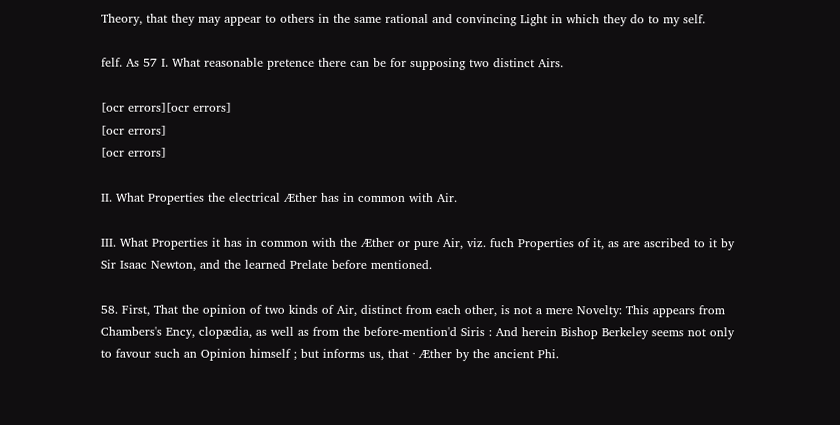Theory, that they may appear to others in the same rational and convincing Light in which they do to my self.

felf. As 57 I. What reasonable pretence there can be for supposing two distinct Airs.

[ocr errors][ocr errors]
[ocr errors]
[ocr errors]

II. What Properties the electrical Æther has in common with Air.

III. What Properties it has in common with the Æther or pure Air, viz. fuch Properties of it, as are ascribed to it by Sir Isaac Newton, and the learned Prelate before mentioned.

58. First, That the opinion of two kinds of Air, distinct from each other, is not a mere Novelty: This appears from Chambers's Ency, clopædia, as well as from the before-mention'd Siris : And herein Bishop Berkeley seems not only to favour such an Opinion himself ; but informs us, that · Æther by the ancient Phi.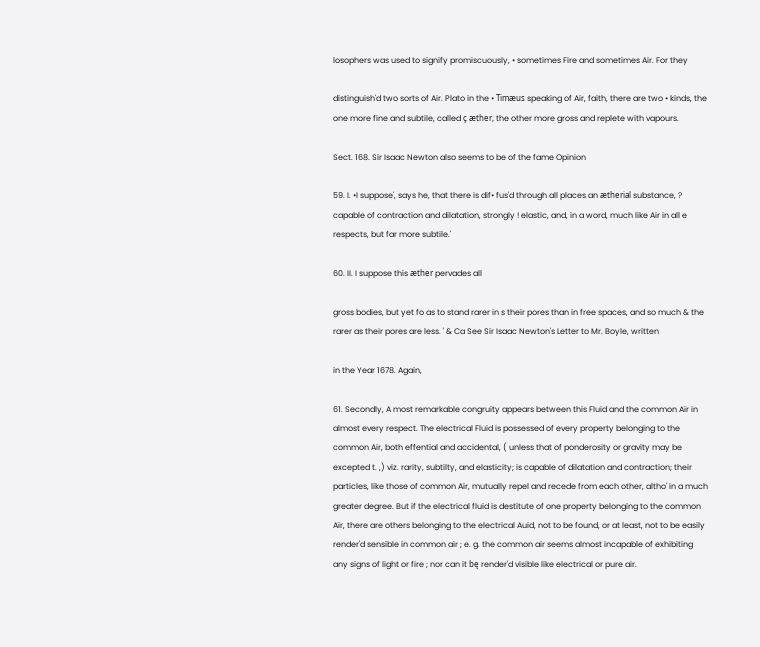losophers was used to signify promiscuously, • sometimes Fire and sometimes Air. For they

distinguish'd two sorts of Air. Plato in the • Timæus speaking of Air, faith, there are two • kinds, the one more fine and subtile, called ç æther, the other more gross and replete with vapours.

Sect. 168. Sir Isaac Newton also seems to be of the fame Opinion

59. I. •I suppose', says he, that there is dif• fus'd through all places an ætherial substance, ? capable of contraction and dilatation, strongly ! elastic, and, in a word, much like Air in all e respects, but far more subtile.'

60. II. I suppose this æther pervades all

gross bodies, but yet fo as to stand rarer in s their pores than in free spaces, and so much & the rarer as their pores are less. ' & Ca See Sir Isaac Newton's Letter to Mr. Boyle, written

in the Year 1678. Again,

61. Secondly, A most remarkable congruity appears between this Fluid and the common Air in almost every respect. The electrical Fluid is possessed of every property belonging to the common Air, both effential and accidental, ( unless that of ponderosity or gravity may be excepted t. ,) viz. rarity, subtilty, and elasticity; is capable of dilatation and contraction; their particles, like those of common Air, mutually repel and recede from each other, altho' in a much greater degree. But if the electrical fluid is destitute of one property belonging to the common Air, there are others belonging to the electrical Auid, not to be found, or at least, not to be easily render'd sensible in common air ; e. g. the common air seems almost incapable of exhibiting any signs of light or fire ; nor can it bę render'd visible like electrical or pure air.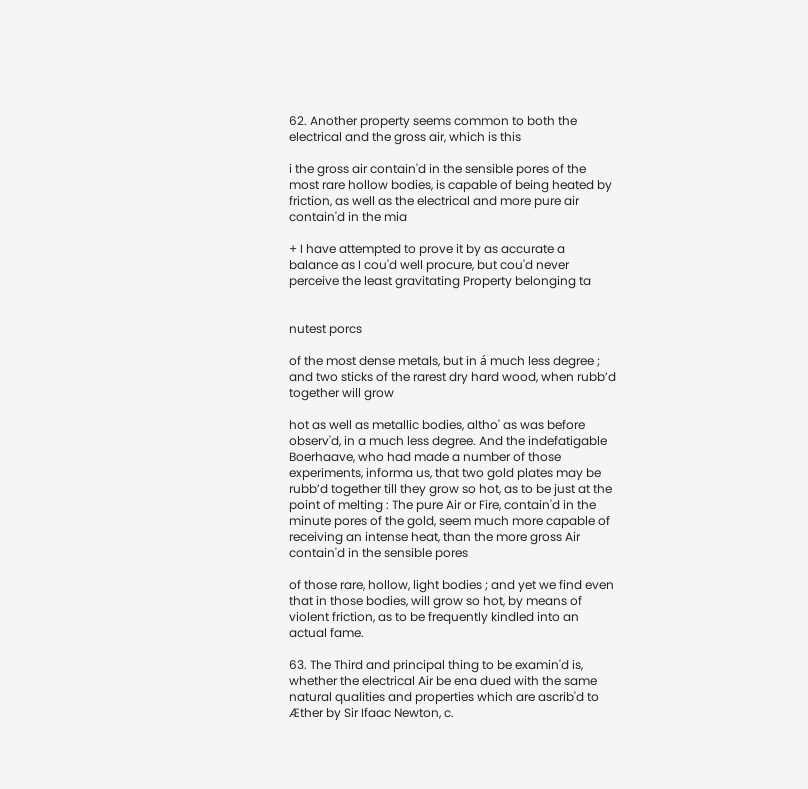62. Another property seems common to both the electrical and the gross air, which is this

i the gross air contain'd in the sensible pores of the most rare hollow bodies, is capable of being heated by friction, as well as the electrical and more pure air contain'd in the mia

+ I have attempted to prove it by as accurate a balance as I cou'd well procure, but cou'd never perceive the least gravitating Property belonging ta


nutest porcs

of the most dense metals, but in á much less degree ; and two sticks of the rarest dry hard wood, when rubb’d together will grow

hot as well as metallic bodies, altho' as was before observ'd, in a much less degree. And the indefatigable Boerhaave, who had made a number of those experiments, informa us, that two gold plates may be rubb’d together till they grow so hot, as to be just at the point of melting : The pure Air or Fire, contain'd in the minute pores of the gold, seem much more capable of receiving an intense heat, than the more gross Air contain'd in the sensible pores

of those rare, hollow, light bodies ; and yet we find even that in those bodies, will grow so hot, by means of violent friction, as to be frequently kindled into an actual fame.

63. The Third and principal thing to be examin'd is, whether the electrical Air be ena dued with the same natural qualities and properties which are ascrib'd to Æther by Sir Ifaac Newton, c.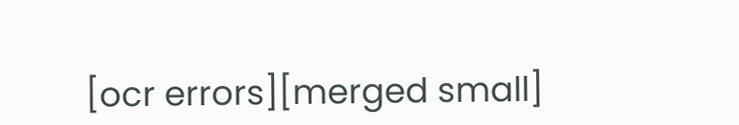[ocr errors][merged small]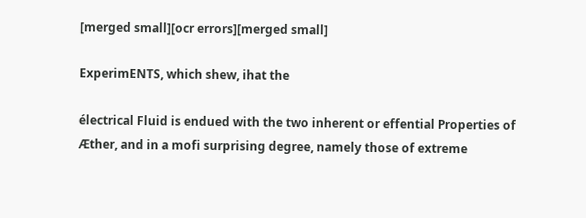[merged small][ocr errors][merged small]

ExperimENTS, which shew, ihat the

électrical Fluid is endued with the two inherent or effential Properties of Æther, and in a mofi surprising degree, namely those of extreme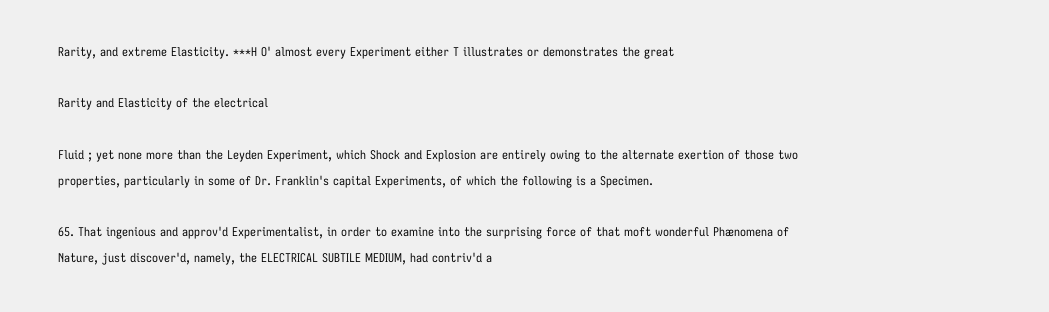Rarity, and extreme Elasticity. ***H O' almost every Experiment either T illustrates or demonstrates the great

Rarity and Elasticity of the electrical

Fluid ; yet none more than the Leyden Experiment, which Shock and Explosion are entirely owing to the alternate exertion of those two properties, particularly in some of Dr. Franklin's capital Experiments, of which the following is a Specimen.

65. That ingenious and approv'd Experimentalist, in order to examine into the surprising force of that moft wonderful Phænomena of Nature, just discover'd, namely, the ELECTRICAL SUBTILE MEDIUM, had contriv'd a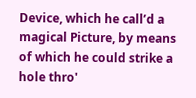Device, which he call’d a magical Picture, by means of which he could strike a hole thro'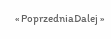« PoprzedniaDalej »